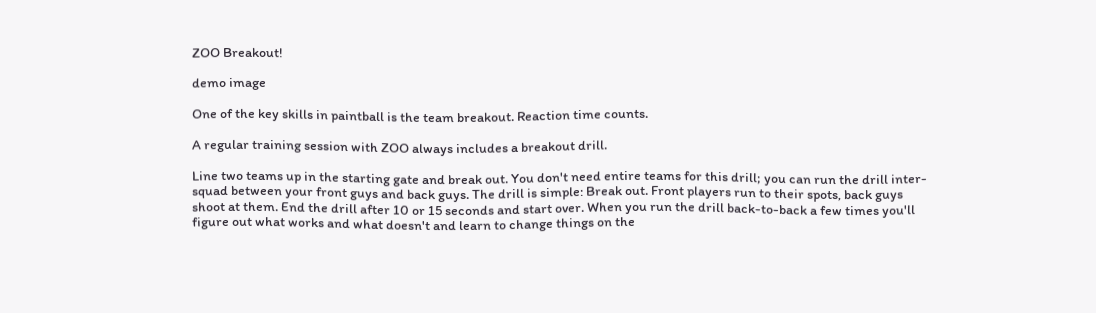ZOO Breakout!

demo image

One of the key skills in paintball is the team breakout. Reaction time counts.

A regular training session with ZOO always includes a breakout drill.

Line two teams up in the starting gate and break out. You don't need entire teams for this drill; you can run the drill inter-squad between your front guys and back guys. The drill is simple: Break out. Front players run to their spots, back guys shoot at them. End the drill after 10 or 15 seconds and start over. When you run the drill back-to-back a few times you'll figure out what works and what doesn't and learn to change things on the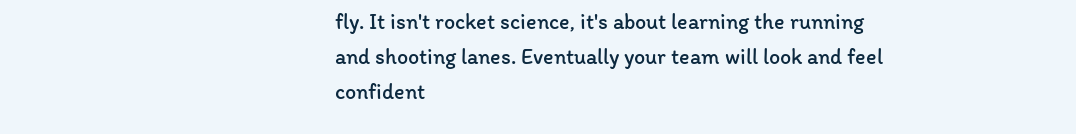fly. It isn't rocket science, it's about learning the running and shooting lanes. Eventually your team will look and feel confident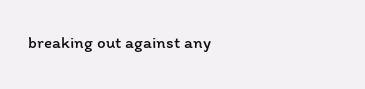breaking out against any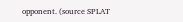opponent. (source SPLAT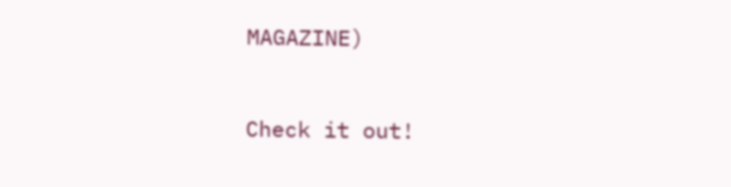MAGAZINE)


Check it out!